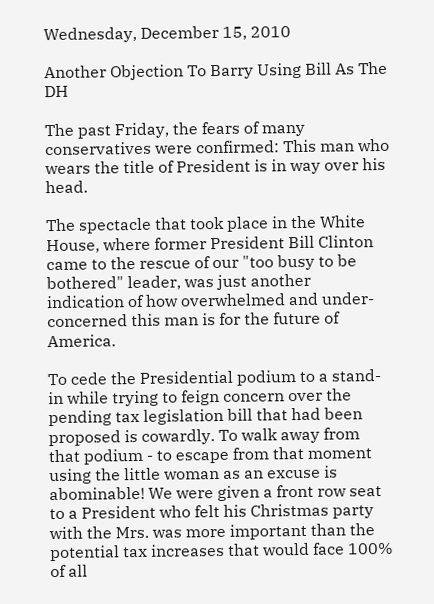Wednesday, December 15, 2010

Another Objection To Barry Using Bill As The DH

The past Friday, the fears of many conservatives were confirmed: This man who wears the title of President is in way over his head.

The spectacle that took place in the White House, where former President Bill Clinton came to the rescue of our "too busy to be bothered" leader, was just another indication of how overwhelmed and under-concerned this man is for the future of America.

To cede the Presidential podium to a stand-in while trying to feign concern over the pending tax legislation bill that had been proposed is cowardly. To walk away from that podium - to escape from that moment using the little woman as an excuse is abominable! We were given a front row seat to a President who felt his Christmas party with the Mrs. was more important than the potential tax increases that would face 100% of all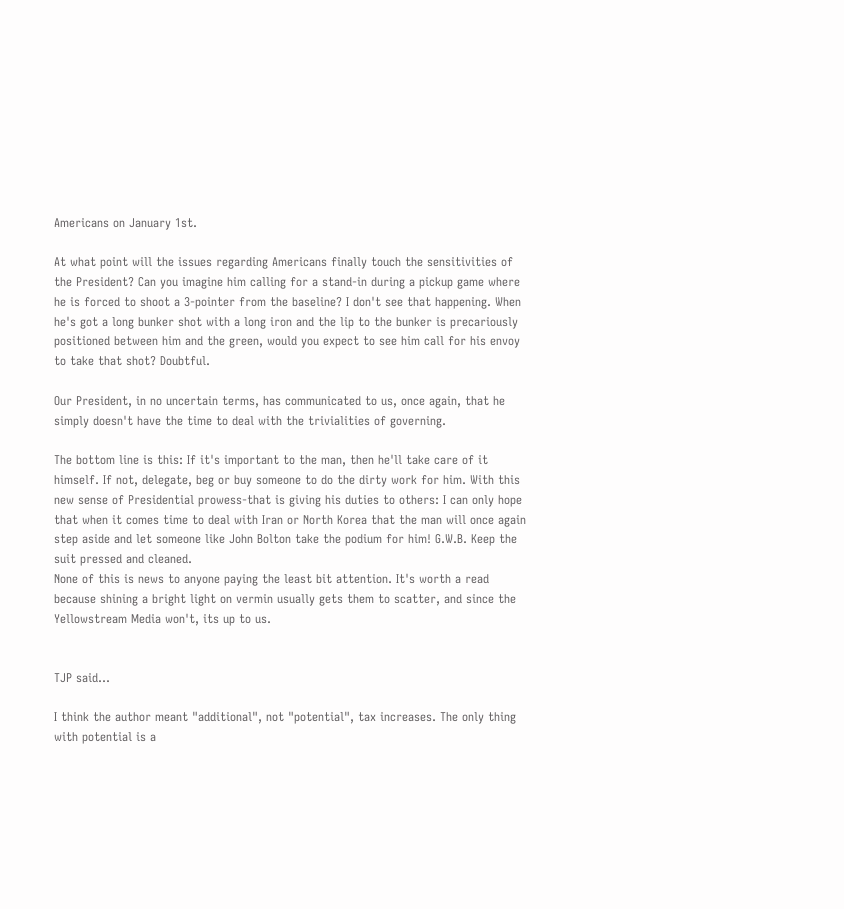Americans on January 1st.

At what point will the issues regarding Americans finally touch the sensitivities of the President? Can you imagine him calling for a stand-in during a pickup game where he is forced to shoot a 3-pointer from the baseline? I don't see that happening. When he's got a long bunker shot with a long iron and the lip to the bunker is precariously positioned between him and the green, would you expect to see him call for his envoy to take that shot? Doubtful.

Our President, in no uncertain terms, has communicated to us, once again, that he simply doesn't have the time to deal with the trivialities of governing.

The bottom line is this: If it's important to the man, then he'll take care of it himself. If not, delegate, beg or buy someone to do the dirty work for him. With this new sense of Presidential prowess-that is giving his duties to others: I can only hope that when it comes time to deal with Iran or North Korea that the man will once again step aside and let someone like John Bolton take the podium for him! G.W.B. Keep the suit pressed and cleaned.
None of this is news to anyone paying the least bit attention. It's worth a read because shining a bright light on vermin usually gets them to scatter, and since the Yellowstream Media won't, its up to us.


TJP said...

I think the author meant "additional", not "potential", tax increases. The only thing with potential is a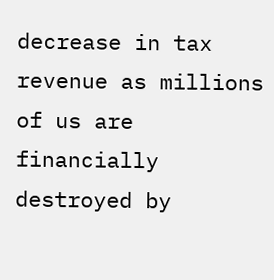decrease in tax revenue as millions of us are financially destroyed by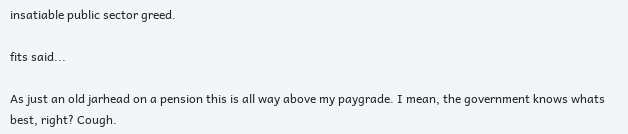insatiable public sector greed.

fits said...

As just an old jarhead on a pension this is all way above my paygrade. I mean, the government knows whats best, right? Cough.